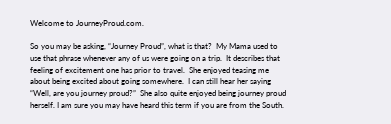Welcome to JourneyProud.com.

So you may be asking, “Journey Proud”, what is that?  My Mama used to use that phrase whenever any of us were going on a trip.  It describes that feeling of excitement one has prior to travel.  She enjoyed teasing me about being excited about going somewhere.  I can still hear her saying “Well, are you journey proud?”  She also quite enjoyed being journey proud herself. I am sure you may have heard this term if you are from the South.